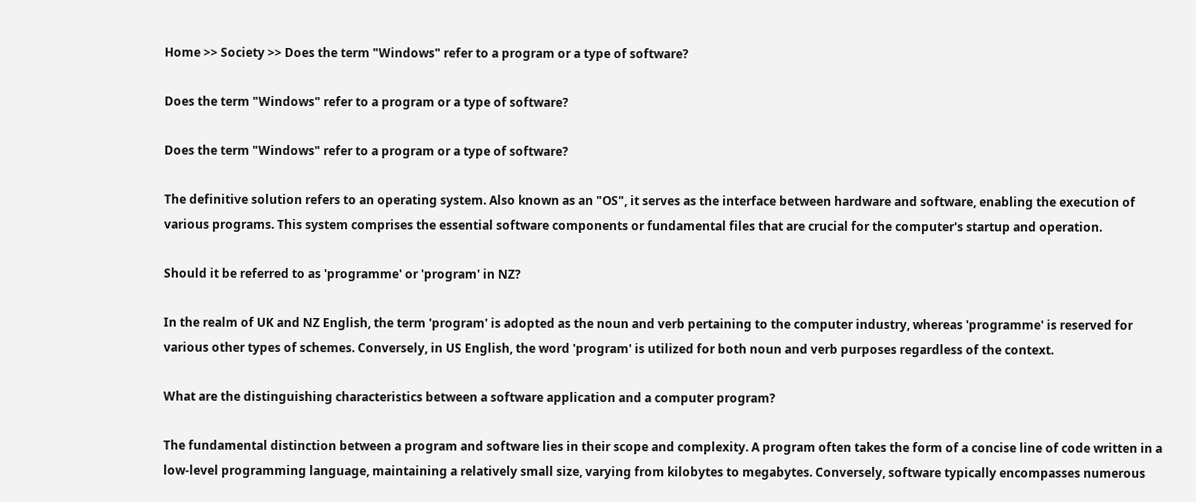Home >> Society >> Does the term "Windows" refer to a program or a type of software?

Does the term "Windows" refer to a program or a type of software?

Does the term "Windows" refer to a program or a type of software?

The definitive solution refers to an operating system. Also known as an "OS", it serves as the interface between hardware and software, enabling the execution of various programs. This system comprises the essential software components or fundamental files that are crucial for the computer's startup and operation.

Should it be referred to as 'programme' or 'program' in NZ?

In the realm of UK and NZ English, the term 'program' is adopted as the noun and verb pertaining to the computer industry, whereas 'programme' is reserved for various other types of schemes. Conversely, in US English, the word 'program' is utilized for both noun and verb purposes regardless of the context.

What are the distinguishing characteristics between a software application and a computer program?

The fundamental distinction between a program and software lies in their scope and complexity. A program often takes the form of a concise line of code written in a low-level programming language, maintaining a relatively small size, varying from kilobytes to megabytes. Conversely, software typically encompasses numerous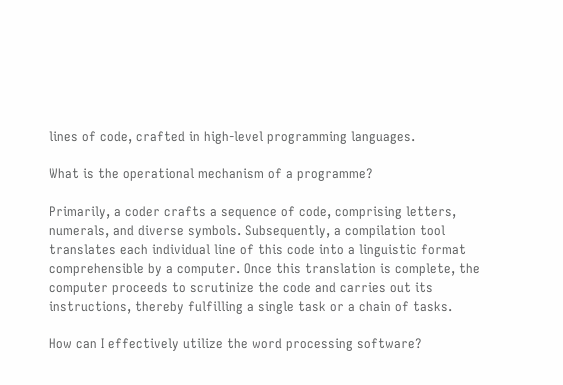lines of code, crafted in high-level programming languages.

What is the operational mechanism of a programme?

Primarily, a coder crafts a sequence of code, comprising letters, numerals, and diverse symbols. Subsequently, a compilation tool translates each individual line of this code into a linguistic format comprehensible by a computer. Once this translation is complete, the computer proceeds to scrutinize the code and carries out its instructions, thereby fulfilling a single task or a chain of tasks.

How can I effectively utilize the word processing software?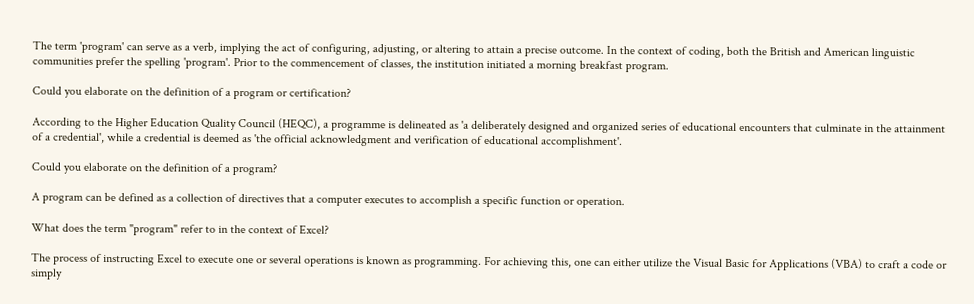The term 'program' can serve as a verb, implying the act of configuring, adjusting, or altering to attain a precise outcome. In the context of coding, both the British and American linguistic communities prefer the spelling 'program'. Prior to the commencement of classes, the institution initiated a morning breakfast program.

Could you elaborate on the definition of a program or certification?

According to the Higher Education Quality Council (HEQC), a programme is delineated as 'a deliberately designed and organized series of educational encounters that culminate in the attainment of a credential', while a credential is deemed as 'the official acknowledgment and verification of educational accomplishment'.

Could you elaborate on the definition of a program?

A program can be defined as a collection of directives that a computer executes to accomplish a specific function or operation.

What does the term "program" refer to in the context of Excel?

The process of instructing Excel to execute one or several operations is known as programming. For achieving this, one can either utilize the Visual Basic for Applications (VBA) to craft a code or simply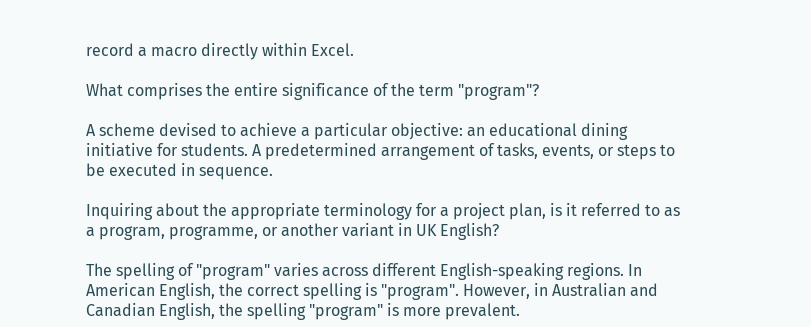record a macro directly within Excel.

What comprises the entire significance of the term "program"?

A scheme devised to achieve a particular objective: an educational dining initiative for students. A predetermined arrangement of tasks, events, or steps to be executed in sequence.

Inquiring about the appropriate terminology for a project plan, is it referred to as a program, programme, or another variant in UK English?

The spelling of "program" varies across different English-speaking regions. In American English, the correct spelling is "program". However, in Australian and Canadian English, the spelling "program" is more prevalent.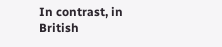In contrast, in British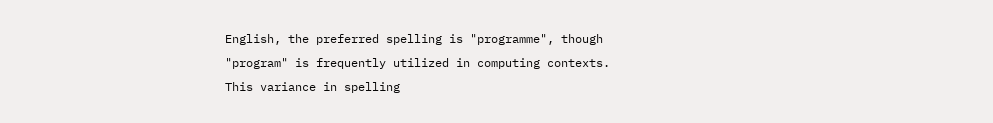English, the preferred spelling is "programme", though "program" is frequently utilized in computing contexts. This variance in spelling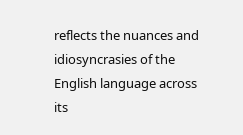reflects the nuances and idiosyncrasies of the English language across its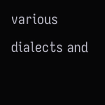various dialects and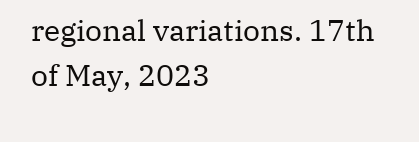regional variations. 17th of May, 2023